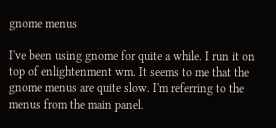gnome menus

I've been using gnome for quite a while. I run it on top of enlightenment wm. It seems to me that the gnome menus are quite slow. I'm referring to the menus from the main panel.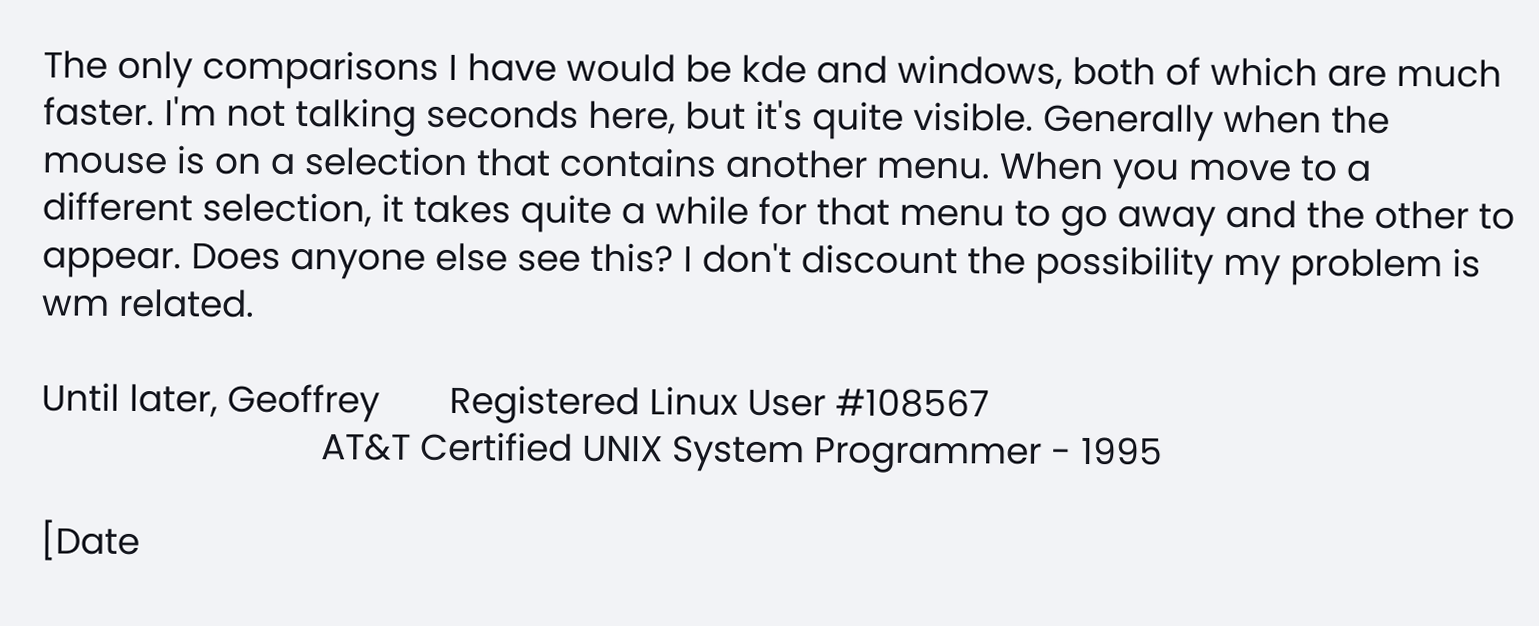The only comparisons I have would be kde and windows, both of which are much faster. I'm not talking seconds here, but it's quite visible. Generally when the mouse is on a selection that contains another menu. When you move to a different selection, it takes quite a while for that menu to go away and the other to appear. Does anyone else see this? I don't discount the possibility my problem is wm related.

Until later, Geoffrey       Registered Linux User #108567
                            AT&T Certified UNIX System Programmer - 1995

[Date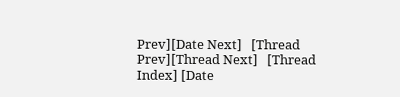Prev][Date Next]   [Thread Prev][Thread Next]   [Thread Index] [Date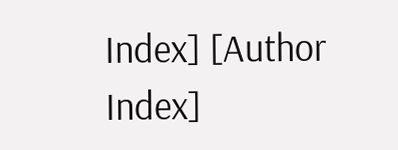Index] [Author Index]